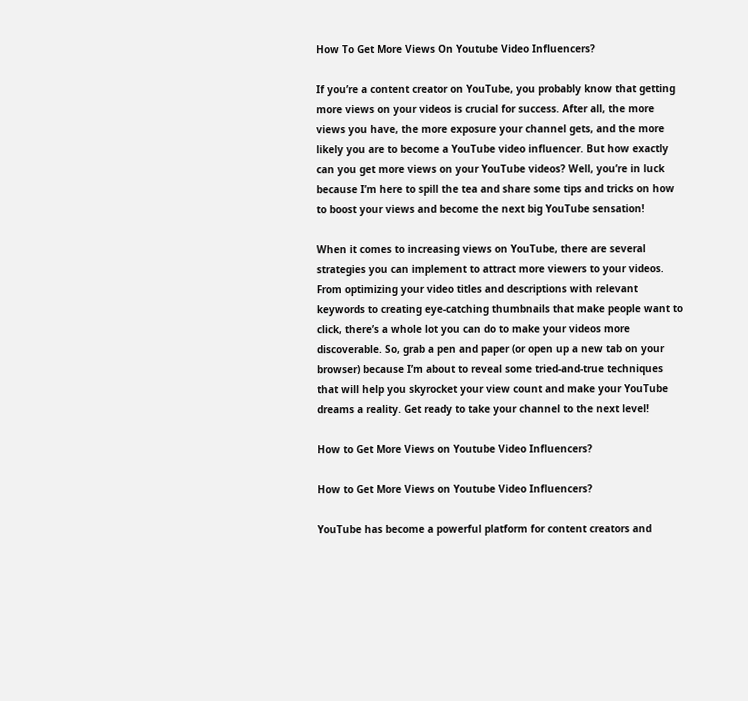How To Get More Views On Youtube Video Influencers?

If you’re a content creator on YouTube, you probably know that getting more views on your videos is crucial for success. After all, the more views you have, the more exposure your channel gets, and the more likely you are to become a YouTube video influencer. But how exactly can you get more views on your YouTube videos? Well, you’re in luck because I’m here to spill the tea and share some tips and tricks on how to boost your views and become the next big YouTube sensation!

When it comes to increasing views on YouTube, there are several strategies you can implement to attract more viewers to your videos. From optimizing your video titles and descriptions with relevant keywords to creating eye-catching thumbnails that make people want to click, there’s a whole lot you can do to make your videos more discoverable. So, grab a pen and paper (or open up a new tab on your browser) because I’m about to reveal some tried-and-true techniques that will help you skyrocket your view count and make your YouTube dreams a reality. Get ready to take your channel to the next level!

How to Get More Views on Youtube Video Influencers?

How to Get More Views on Youtube Video Influencers?

YouTube has become a powerful platform for content creators and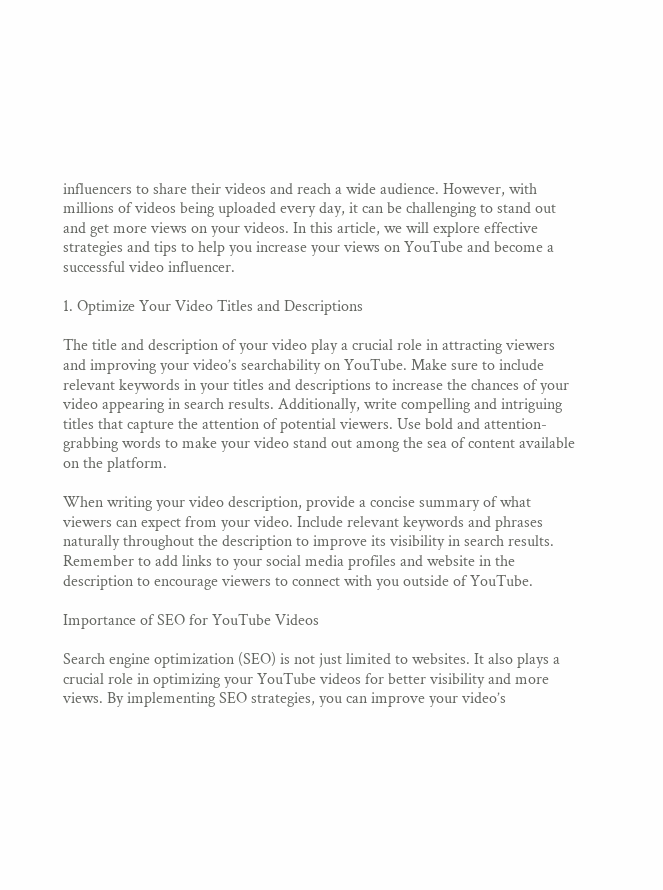influencers to share their videos and reach a wide audience. However, with millions of videos being uploaded every day, it can be challenging to stand out and get more views on your videos. In this article, we will explore effective strategies and tips to help you increase your views on YouTube and become a successful video influencer.

1. Optimize Your Video Titles and Descriptions

The title and description of your video play a crucial role in attracting viewers and improving your video’s searchability on YouTube. Make sure to include relevant keywords in your titles and descriptions to increase the chances of your video appearing in search results. Additionally, write compelling and intriguing titles that capture the attention of potential viewers. Use bold and attention-grabbing words to make your video stand out among the sea of content available on the platform.

When writing your video description, provide a concise summary of what viewers can expect from your video. Include relevant keywords and phrases naturally throughout the description to improve its visibility in search results. Remember to add links to your social media profiles and website in the description to encourage viewers to connect with you outside of YouTube.

Importance of SEO for YouTube Videos

Search engine optimization (SEO) is not just limited to websites. It also plays a crucial role in optimizing your YouTube videos for better visibility and more views. By implementing SEO strategies, you can improve your video’s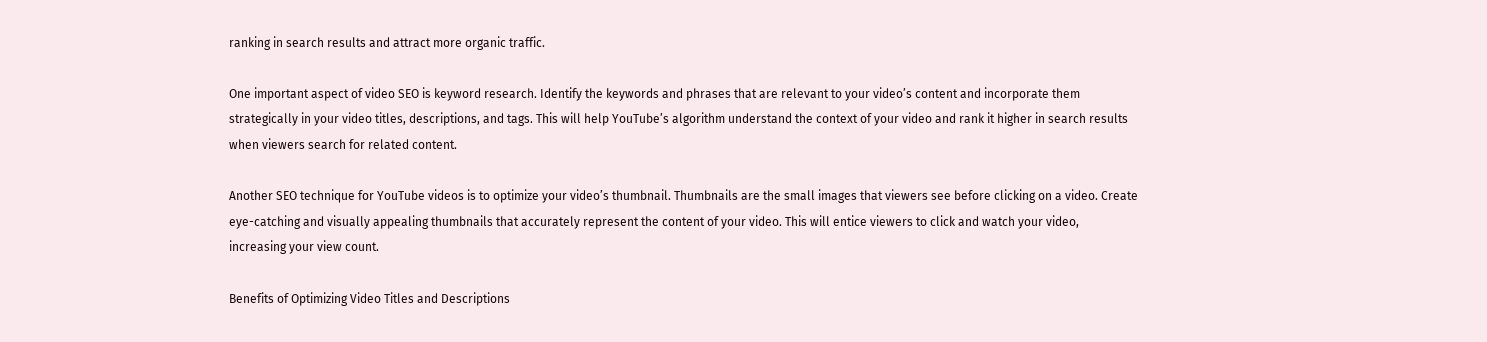ranking in search results and attract more organic traffic.

One important aspect of video SEO is keyword research. Identify the keywords and phrases that are relevant to your video’s content and incorporate them strategically in your video titles, descriptions, and tags. This will help YouTube’s algorithm understand the context of your video and rank it higher in search results when viewers search for related content.

Another SEO technique for YouTube videos is to optimize your video’s thumbnail. Thumbnails are the small images that viewers see before clicking on a video. Create eye-catching and visually appealing thumbnails that accurately represent the content of your video. This will entice viewers to click and watch your video, increasing your view count.

Benefits of Optimizing Video Titles and Descriptions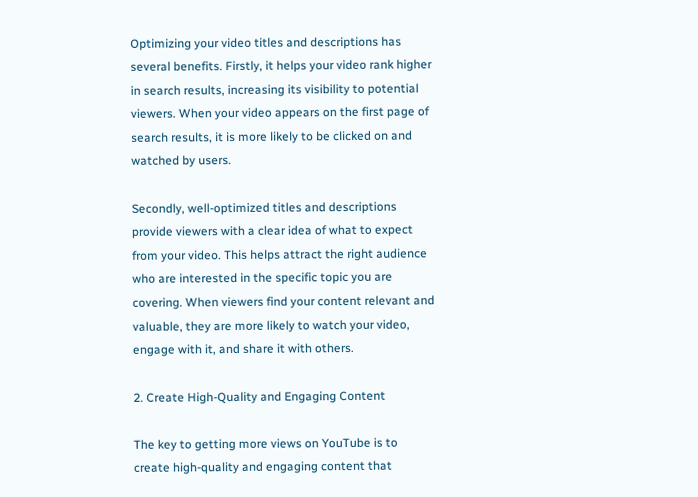Optimizing your video titles and descriptions has several benefits. Firstly, it helps your video rank higher in search results, increasing its visibility to potential viewers. When your video appears on the first page of search results, it is more likely to be clicked on and watched by users.

Secondly, well-optimized titles and descriptions provide viewers with a clear idea of what to expect from your video. This helps attract the right audience who are interested in the specific topic you are covering. When viewers find your content relevant and valuable, they are more likely to watch your video, engage with it, and share it with others.

2. Create High-Quality and Engaging Content

The key to getting more views on YouTube is to create high-quality and engaging content that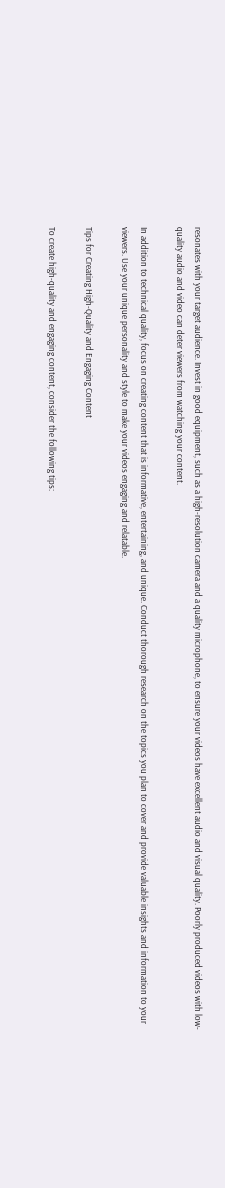resonates with your target audience. Invest in good equipment, such as a high-resolution camera and a quality microphone, to ensure your videos have excellent audio and visual quality. Poorly produced videos with low-quality audio and video can deter viewers from watching your content.

In addition to technical quality, focus on creating content that is informative, entertaining, and unique. Conduct thorough research on the topics you plan to cover and provide valuable insights and information to your viewers. Use your unique personality and style to make your videos engaging and relatable.

Tips for Creating High-Quality and Engaging Content

To create high-quality and engaging content, consider the following tips: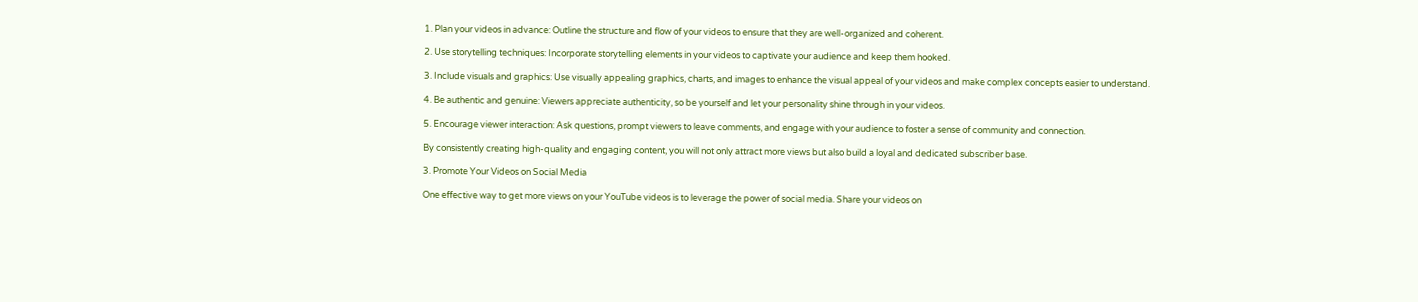1. Plan your videos in advance: Outline the structure and flow of your videos to ensure that they are well-organized and coherent.

2. Use storytelling techniques: Incorporate storytelling elements in your videos to captivate your audience and keep them hooked.

3. Include visuals and graphics: Use visually appealing graphics, charts, and images to enhance the visual appeal of your videos and make complex concepts easier to understand.

4. Be authentic and genuine: Viewers appreciate authenticity, so be yourself and let your personality shine through in your videos.

5. Encourage viewer interaction: Ask questions, prompt viewers to leave comments, and engage with your audience to foster a sense of community and connection.

By consistently creating high-quality and engaging content, you will not only attract more views but also build a loyal and dedicated subscriber base.

3. Promote Your Videos on Social Media

One effective way to get more views on your YouTube videos is to leverage the power of social media. Share your videos on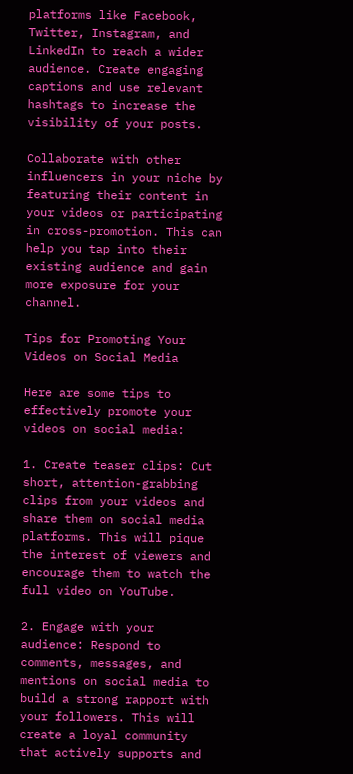platforms like Facebook, Twitter, Instagram, and LinkedIn to reach a wider audience. Create engaging captions and use relevant hashtags to increase the visibility of your posts.

Collaborate with other influencers in your niche by featuring their content in your videos or participating in cross-promotion. This can help you tap into their existing audience and gain more exposure for your channel.

Tips for Promoting Your Videos on Social Media

Here are some tips to effectively promote your videos on social media:

1. Create teaser clips: Cut short, attention-grabbing clips from your videos and share them on social media platforms. This will pique the interest of viewers and encourage them to watch the full video on YouTube.

2. Engage with your audience: Respond to comments, messages, and mentions on social media to build a strong rapport with your followers. This will create a loyal community that actively supports and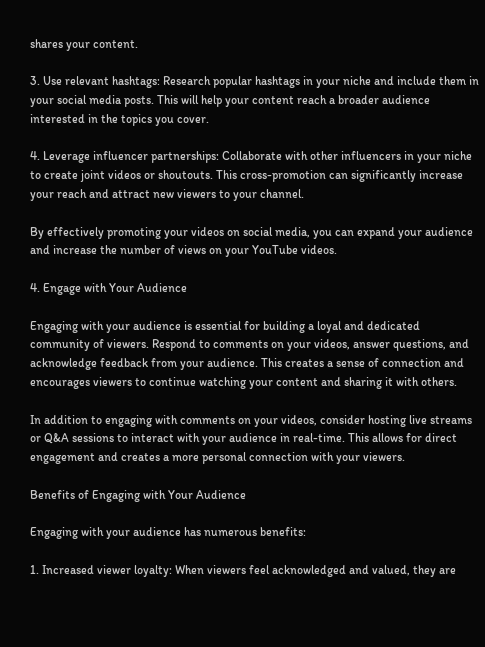shares your content.

3. Use relevant hashtags: Research popular hashtags in your niche and include them in your social media posts. This will help your content reach a broader audience interested in the topics you cover.

4. Leverage influencer partnerships: Collaborate with other influencers in your niche to create joint videos or shoutouts. This cross-promotion can significantly increase your reach and attract new viewers to your channel.

By effectively promoting your videos on social media, you can expand your audience and increase the number of views on your YouTube videos.

4. Engage with Your Audience

Engaging with your audience is essential for building a loyal and dedicated community of viewers. Respond to comments on your videos, answer questions, and acknowledge feedback from your audience. This creates a sense of connection and encourages viewers to continue watching your content and sharing it with others.

In addition to engaging with comments on your videos, consider hosting live streams or Q&A sessions to interact with your audience in real-time. This allows for direct engagement and creates a more personal connection with your viewers.

Benefits of Engaging with Your Audience

Engaging with your audience has numerous benefits:

1. Increased viewer loyalty: When viewers feel acknowledged and valued, they are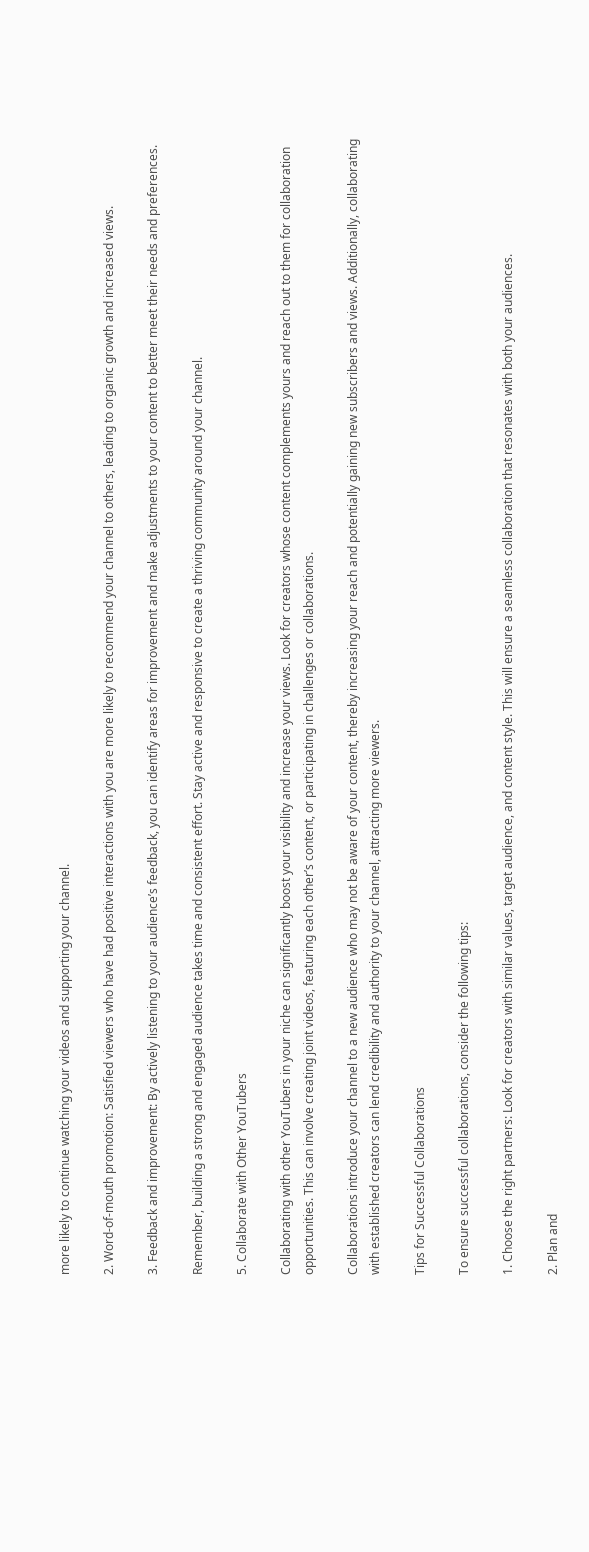more likely to continue watching your videos and supporting your channel.

2. Word-of-mouth promotion: Satisfied viewers who have had positive interactions with you are more likely to recommend your channel to others, leading to organic growth and increased views.

3. Feedback and improvement: By actively listening to your audience’s feedback, you can identify areas for improvement and make adjustments to your content to better meet their needs and preferences.

Remember, building a strong and engaged audience takes time and consistent effort. Stay active and responsive to create a thriving community around your channel.

5. Collaborate with Other YouTubers

Collaborating with other YouTubers in your niche can significantly boost your visibility and increase your views. Look for creators whose content complements yours and reach out to them for collaboration opportunities. This can involve creating joint videos, featuring each other’s content, or participating in challenges or collaborations.

Collaborations introduce your channel to a new audience who may not be aware of your content, thereby increasing your reach and potentially gaining new subscribers and views. Additionally, collaborating with established creators can lend credibility and authority to your channel, attracting more viewers.

Tips for Successful Collaborations

To ensure successful collaborations, consider the following tips:

1. Choose the right partners: Look for creators with similar values, target audience, and content style. This will ensure a seamless collaboration that resonates with both your audiences.

2. Plan and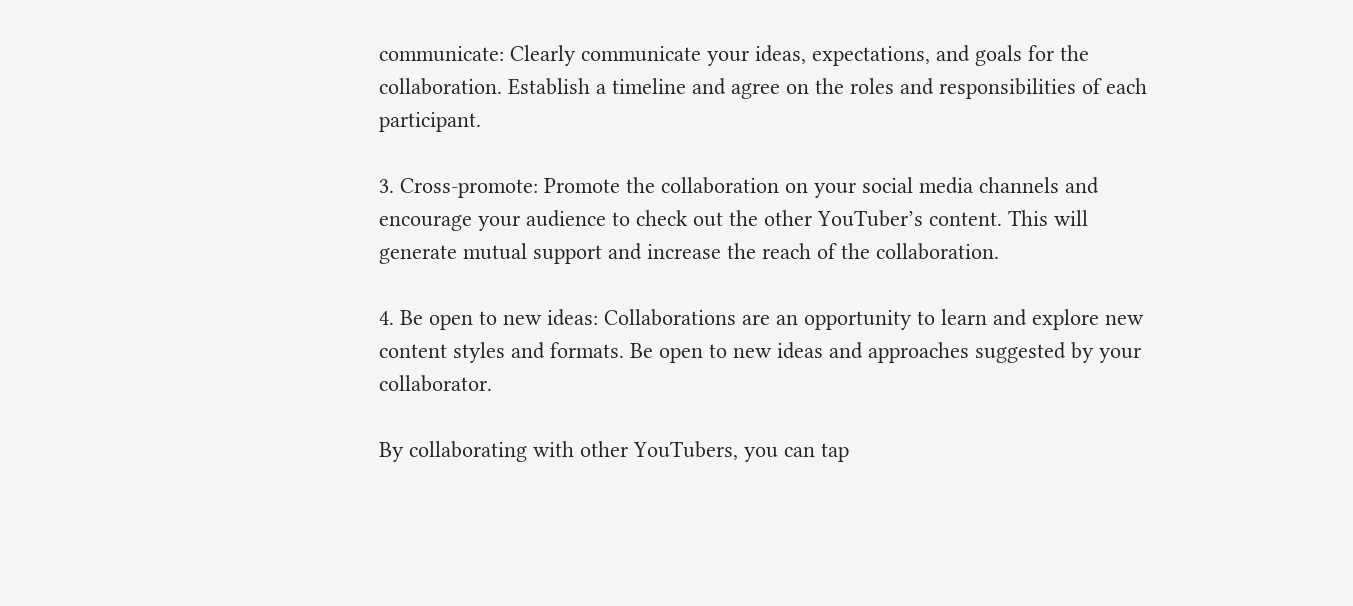communicate: Clearly communicate your ideas, expectations, and goals for the collaboration. Establish a timeline and agree on the roles and responsibilities of each participant.

3. Cross-promote: Promote the collaboration on your social media channels and encourage your audience to check out the other YouTuber’s content. This will generate mutual support and increase the reach of the collaboration.

4. Be open to new ideas: Collaborations are an opportunity to learn and explore new content styles and formats. Be open to new ideas and approaches suggested by your collaborator.

By collaborating with other YouTubers, you can tap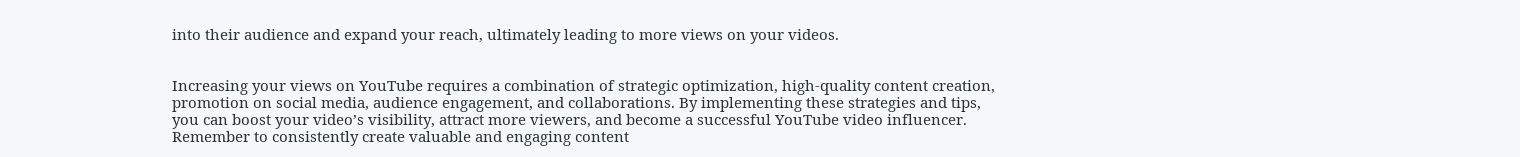into their audience and expand your reach, ultimately leading to more views on your videos.


Increasing your views on YouTube requires a combination of strategic optimization, high-quality content creation, promotion on social media, audience engagement, and collaborations. By implementing these strategies and tips, you can boost your video’s visibility, attract more viewers, and become a successful YouTube video influencer. Remember to consistently create valuable and engaging content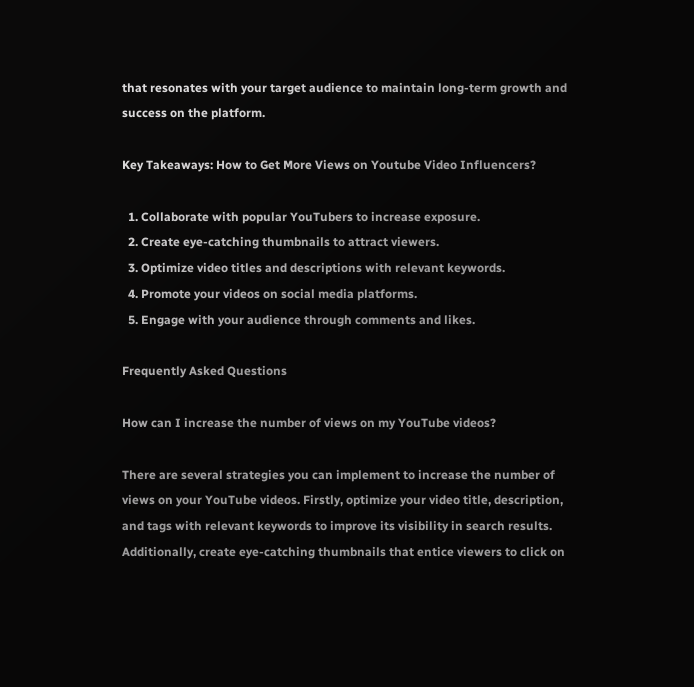that resonates with your target audience to maintain long-term growth and success on the platform.

Key Takeaways: How to Get More Views on Youtube Video Influencers?

  1. Collaborate with popular YouTubers to increase exposure.
  2. Create eye-catching thumbnails to attract viewers.
  3. Optimize video titles and descriptions with relevant keywords.
  4. Promote your videos on social media platforms.
  5. Engage with your audience through comments and likes.

Frequently Asked Questions

How can I increase the number of views on my YouTube videos?

There are several strategies you can implement to increase the number of views on your YouTube videos. Firstly, optimize your video title, description, and tags with relevant keywords to improve its visibility in search results. Additionally, create eye-catching thumbnails that entice viewers to click on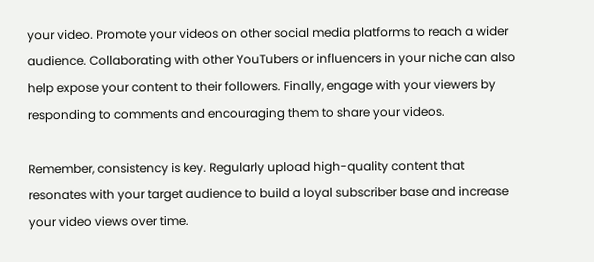your video. Promote your videos on other social media platforms to reach a wider audience. Collaborating with other YouTubers or influencers in your niche can also help expose your content to their followers. Finally, engage with your viewers by responding to comments and encouraging them to share your videos.

Remember, consistency is key. Regularly upload high-quality content that resonates with your target audience to build a loyal subscriber base and increase your video views over time.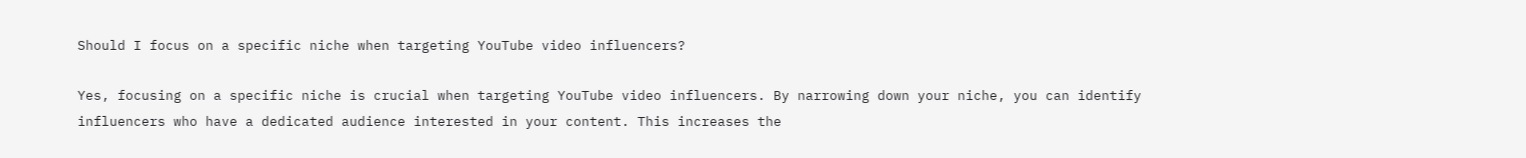Should I focus on a specific niche when targeting YouTube video influencers?

Yes, focusing on a specific niche is crucial when targeting YouTube video influencers. By narrowing down your niche, you can identify influencers who have a dedicated audience interested in your content. This increases the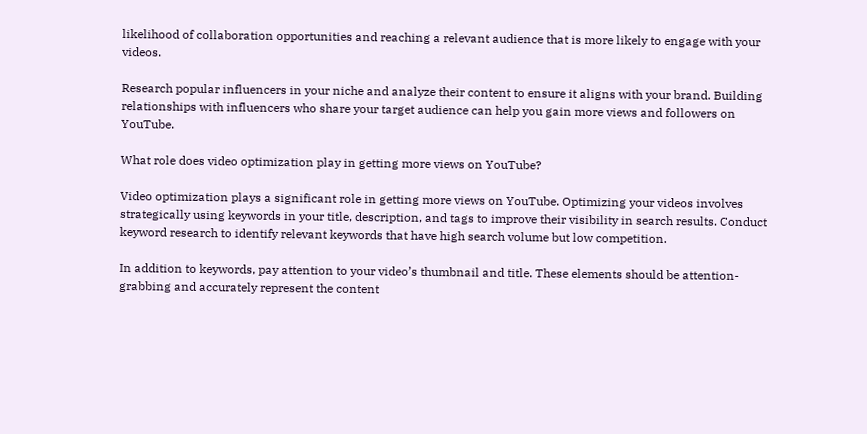likelihood of collaboration opportunities and reaching a relevant audience that is more likely to engage with your videos.

Research popular influencers in your niche and analyze their content to ensure it aligns with your brand. Building relationships with influencers who share your target audience can help you gain more views and followers on YouTube.

What role does video optimization play in getting more views on YouTube?

Video optimization plays a significant role in getting more views on YouTube. Optimizing your videos involves strategically using keywords in your title, description, and tags to improve their visibility in search results. Conduct keyword research to identify relevant keywords that have high search volume but low competition.

In addition to keywords, pay attention to your video’s thumbnail and title. These elements should be attention-grabbing and accurately represent the content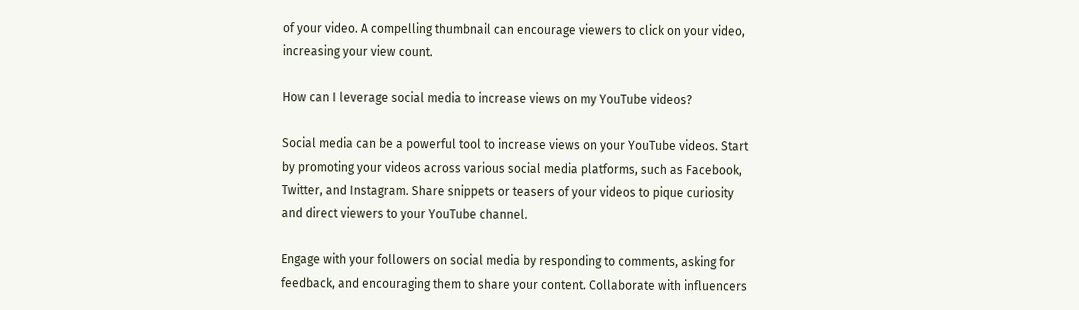of your video. A compelling thumbnail can encourage viewers to click on your video, increasing your view count.

How can I leverage social media to increase views on my YouTube videos?

Social media can be a powerful tool to increase views on your YouTube videos. Start by promoting your videos across various social media platforms, such as Facebook, Twitter, and Instagram. Share snippets or teasers of your videos to pique curiosity and direct viewers to your YouTube channel.

Engage with your followers on social media by responding to comments, asking for feedback, and encouraging them to share your content. Collaborate with influencers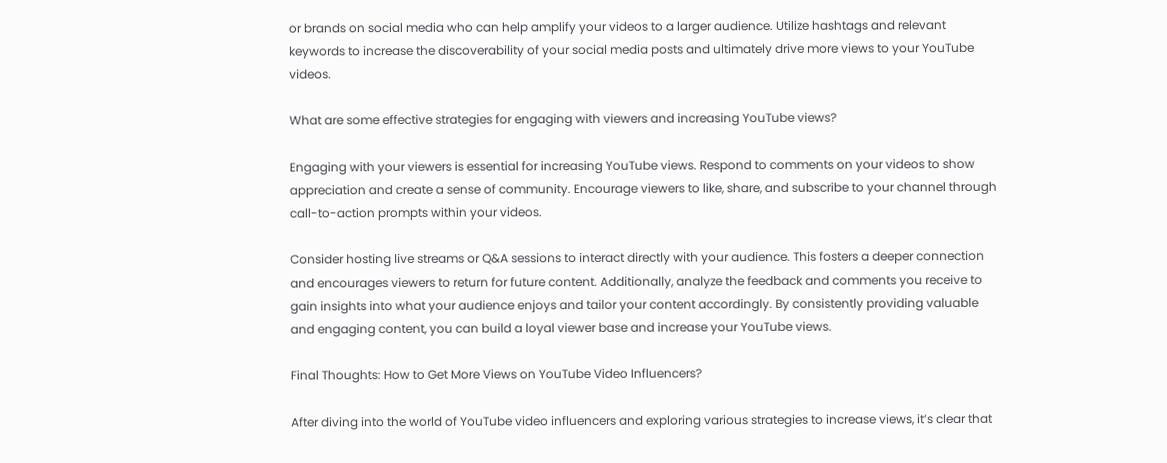or brands on social media who can help amplify your videos to a larger audience. Utilize hashtags and relevant keywords to increase the discoverability of your social media posts and ultimately drive more views to your YouTube videos.

What are some effective strategies for engaging with viewers and increasing YouTube views?

Engaging with your viewers is essential for increasing YouTube views. Respond to comments on your videos to show appreciation and create a sense of community. Encourage viewers to like, share, and subscribe to your channel through call-to-action prompts within your videos.

Consider hosting live streams or Q&A sessions to interact directly with your audience. This fosters a deeper connection and encourages viewers to return for future content. Additionally, analyze the feedback and comments you receive to gain insights into what your audience enjoys and tailor your content accordingly. By consistently providing valuable and engaging content, you can build a loyal viewer base and increase your YouTube views.

Final Thoughts: How to Get More Views on YouTube Video Influencers?

After diving into the world of YouTube video influencers and exploring various strategies to increase views, it’s clear that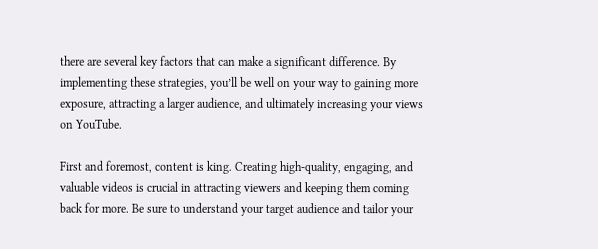there are several key factors that can make a significant difference. By implementing these strategies, you’ll be well on your way to gaining more exposure, attracting a larger audience, and ultimately increasing your views on YouTube.

First and foremost, content is king. Creating high-quality, engaging, and valuable videos is crucial in attracting viewers and keeping them coming back for more. Be sure to understand your target audience and tailor your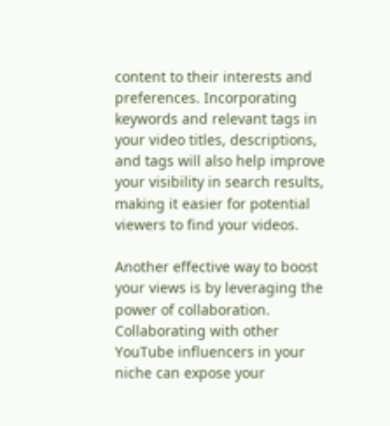content to their interests and preferences. Incorporating keywords and relevant tags in your video titles, descriptions, and tags will also help improve your visibility in search results, making it easier for potential viewers to find your videos.

Another effective way to boost your views is by leveraging the power of collaboration. Collaborating with other YouTube influencers in your niche can expose your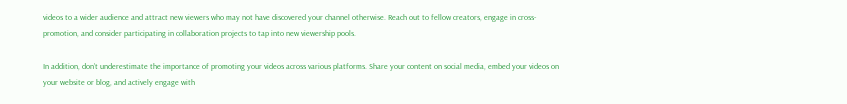videos to a wider audience and attract new viewers who may not have discovered your channel otherwise. Reach out to fellow creators, engage in cross-promotion, and consider participating in collaboration projects to tap into new viewership pools.

In addition, don’t underestimate the importance of promoting your videos across various platforms. Share your content on social media, embed your videos on your website or blog, and actively engage with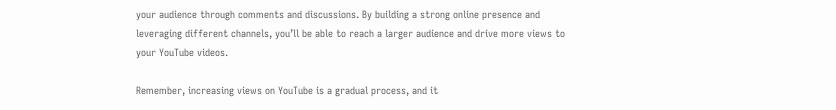your audience through comments and discussions. By building a strong online presence and leveraging different channels, you’ll be able to reach a larger audience and drive more views to your YouTube videos.

Remember, increasing views on YouTube is a gradual process, and it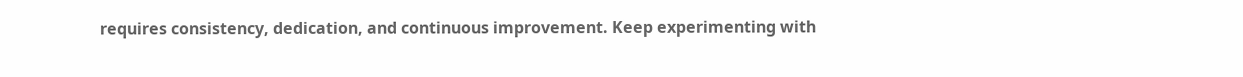requires consistency, dedication, and continuous improvement. Keep experimenting with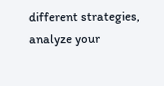different strategies, analyze your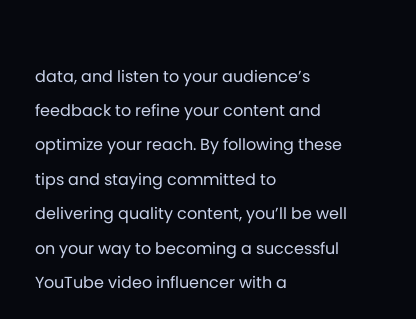data, and listen to your audience’s feedback to refine your content and optimize your reach. By following these tips and staying committed to delivering quality content, you’ll be well on your way to becoming a successful YouTube video influencer with a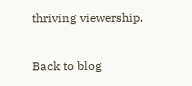thriving viewership.

Back to blog